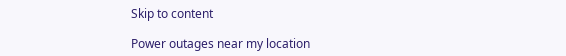Skip to content

Power outages near my location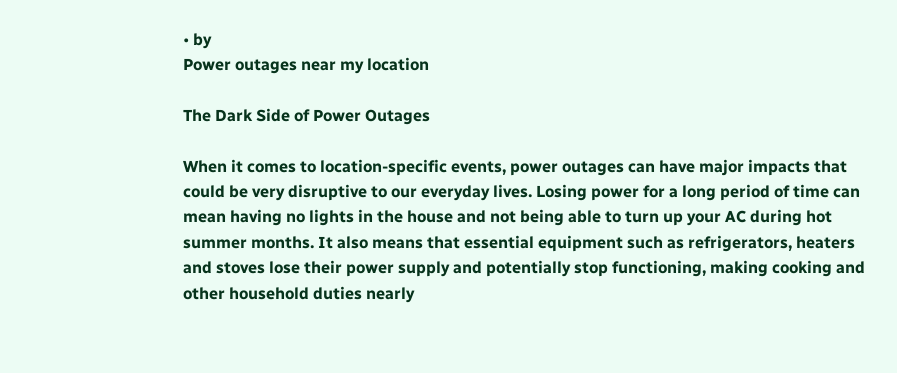• by
Power outages near my location

The Dark Side of Power Outages

When it comes to location-specific events, power outages can have major impacts that could be very disruptive to our everyday lives. Losing power for a long period of time can mean having no lights in the house and not being able to turn up your AC during hot summer months. It also means that essential equipment such as refrigerators, heaters and stoves lose their power supply and potentially stop functioning, making cooking and other household duties nearly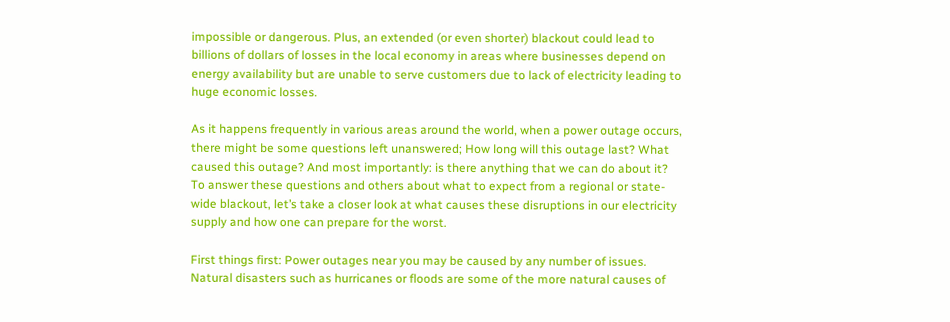impossible or dangerous. Plus, an extended (or even shorter) blackout could lead to billions of dollars of losses in the local economy in areas where businesses depend on energy availability but are unable to serve customers due to lack of electricity leading to huge economic losses.

As it happens frequently in various areas around the world, when a power outage occurs, there might be some questions left unanswered; How long will this outage last? What caused this outage? And most importantly: is there anything that we can do about it? To answer these questions and others about what to expect from a regional or state-wide blackout, let’s take a closer look at what causes these disruptions in our electricity supply and how one can prepare for the worst.

First things first: Power outages near you may be caused by any number of issues. Natural disasters such as hurricanes or floods are some of the more natural causes of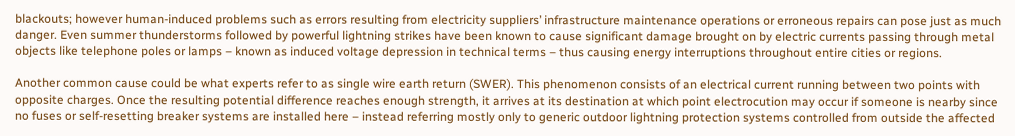blackouts; however human-induced problems such as errors resulting from electricity suppliers’ infrastructure maintenance operations or erroneous repairs can pose just as much danger. Even summer thunderstorms followed by powerful lightning strikes have been known to cause significant damage brought on by electric currents passing through metal objects like telephone poles or lamps – known as induced voltage depression in technical terms – thus causing energy interruptions throughout entire cities or regions.

Another common cause could be what experts refer to as single wire earth return (SWER). This phenomenon consists of an electrical current running between two points with opposite charges. Once the resulting potential difference reaches enough strength, it arrives at its destination at which point electrocution may occur if someone is nearby since no fuses or self-resetting breaker systems are installed here – instead referring mostly only to generic outdoor lightning protection systems controlled from outside the affected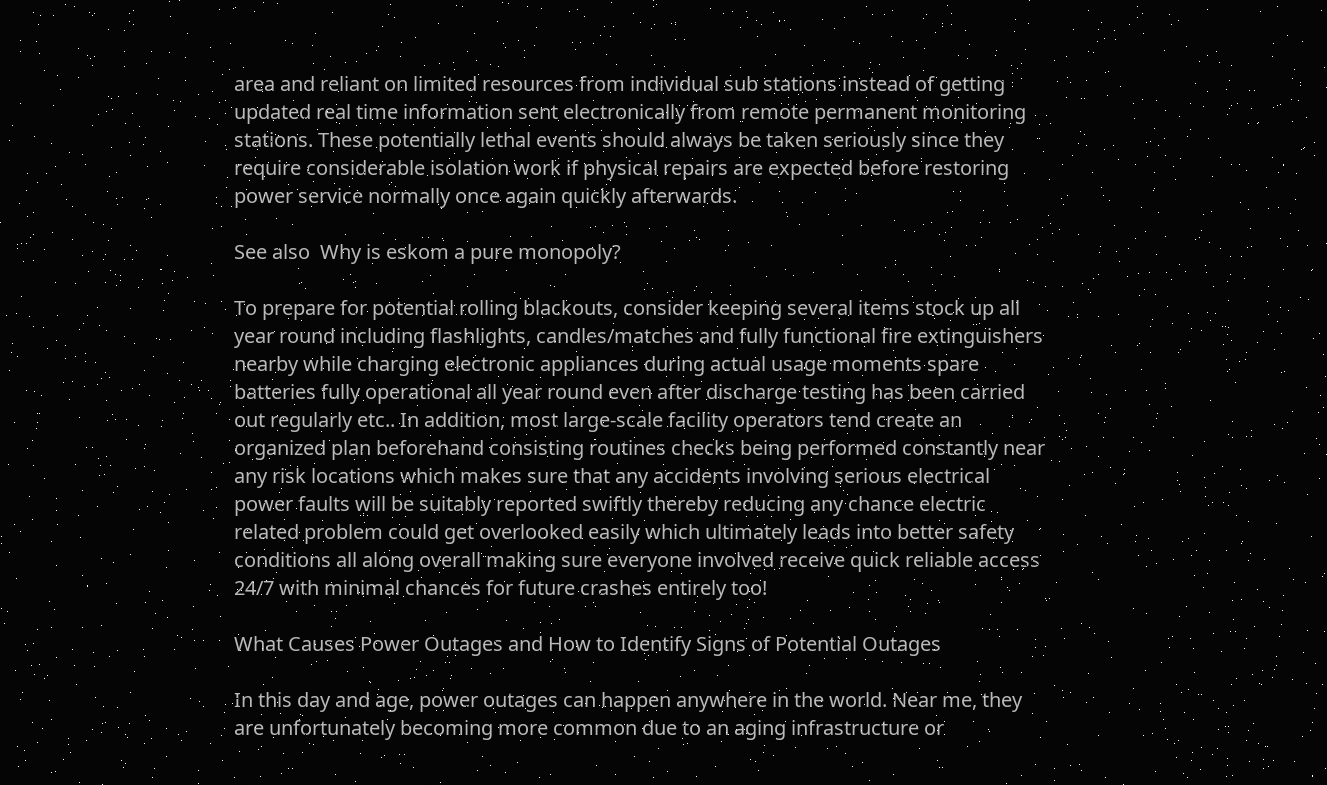area and reliant on limited resources from individual sub stations instead of getting updated real time information sent electronically from remote permanent monitoring stations. These potentially lethal events should always be taken seriously since they require considerable isolation work if physical repairs are expected before restoring power service normally once again quickly afterwards.

See also  Why is eskom a pure monopoly?

To prepare for potential rolling blackouts, consider keeping several items stock up all year round including flashlights, candles/matches and fully functional fire extinguishers nearby while charging electronic appliances during actual usage moments spare batteries fully operational all year round even after discharge testing has been carried out regularly etc.. In addition, most large-scale facility operators tend create an organized plan beforehand consisting routines checks being performed constantly near any risk locations which makes sure that any accidents involving serious electrical power faults will be suitably reported swiftly thereby reducing any chance electric related problem could get overlooked easily which ultimately leads into better safety conditions all along overall making sure everyone involved receive quick reliable access 24/7 with minimal chances for future crashes entirely too!

What Causes Power Outages and How to Identify Signs of Potential Outages

In this day and age, power outages can happen anywhere in the world. Near me, they are unfortunately becoming more common due to an aging infrastructure or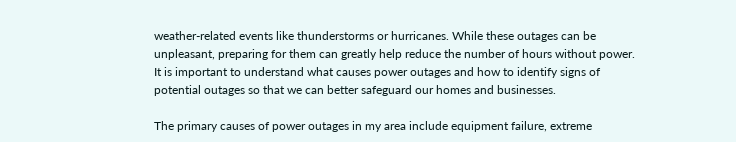weather-related events like thunderstorms or hurricanes. While these outages can be unpleasant, preparing for them can greatly help reduce the number of hours without power. It is important to understand what causes power outages and how to identify signs of potential outages so that we can better safeguard our homes and businesses.

The primary causes of power outages in my area include equipment failure, extreme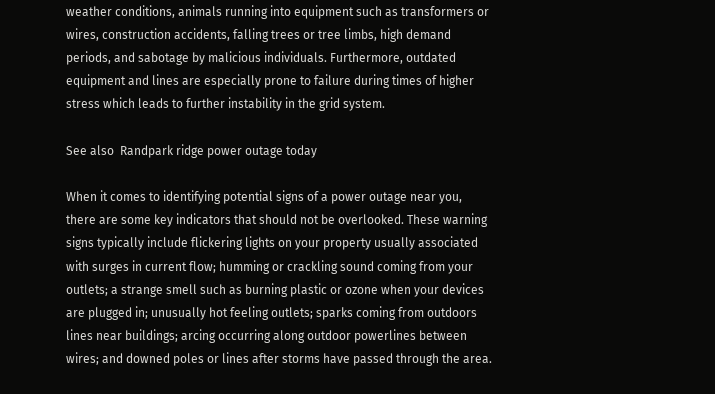weather conditions, animals running into equipment such as transformers or wires, construction accidents, falling trees or tree limbs, high demand periods, and sabotage by malicious individuals. Furthermore, outdated equipment and lines are especially prone to failure during times of higher stress which leads to further instability in the grid system.

See also  Randpark ridge power outage today

When it comes to identifying potential signs of a power outage near you, there are some key indicators that should not be overlooked. These warning signs typically include flickering lights on your property usually associated with surges in current flow; humming or crackling sound coming from your outlets; a strange smell such as burning plastic or ozone when your devices are plugged in; unusually hot feeling outlets; sparks coming from outdoors lines near buildings; arcing occurring along outdoor powerlines between wires; and downed poles or lines after storms have passed through the area.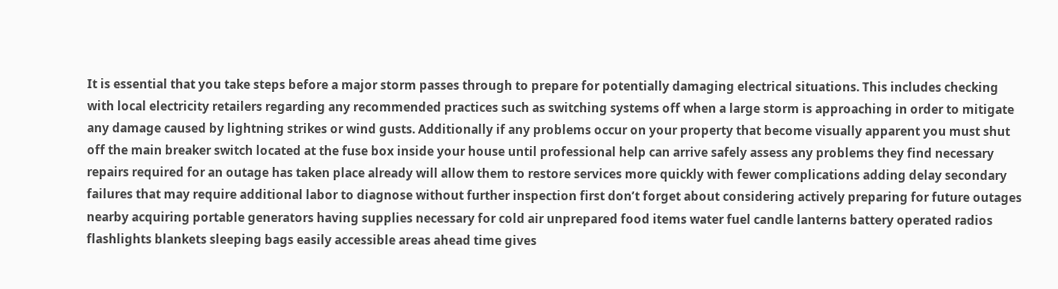It is essential that you take steps before a major storm passes through to prepare for potentially damaging electrical situations. This includes checking with local electricity retailers regarding any recommended practices such as switching systems off when a large storm is approaching in order to mitigate any damage caused by lightning strikes or wind gusts. Additionally if any problems occur on your property that become visually apparent you must shut off the main breaker switch located at the fuse box inside your house until professional help can arrive safely assess any problems they find necessary repairs required for an outage has taken place already will allow them to restore services more quickly with fewer complications adding delay secondary failures that may require additional labor to diagnose without further inspection first don’t forget about considering actively preparing for future outages nearby acquiring portable generators having supplies necessary for cold air unprepared food items water fuel candle lanterns battery operated radios flashlights blankets sleeping bags easily accessible areas ahead time gives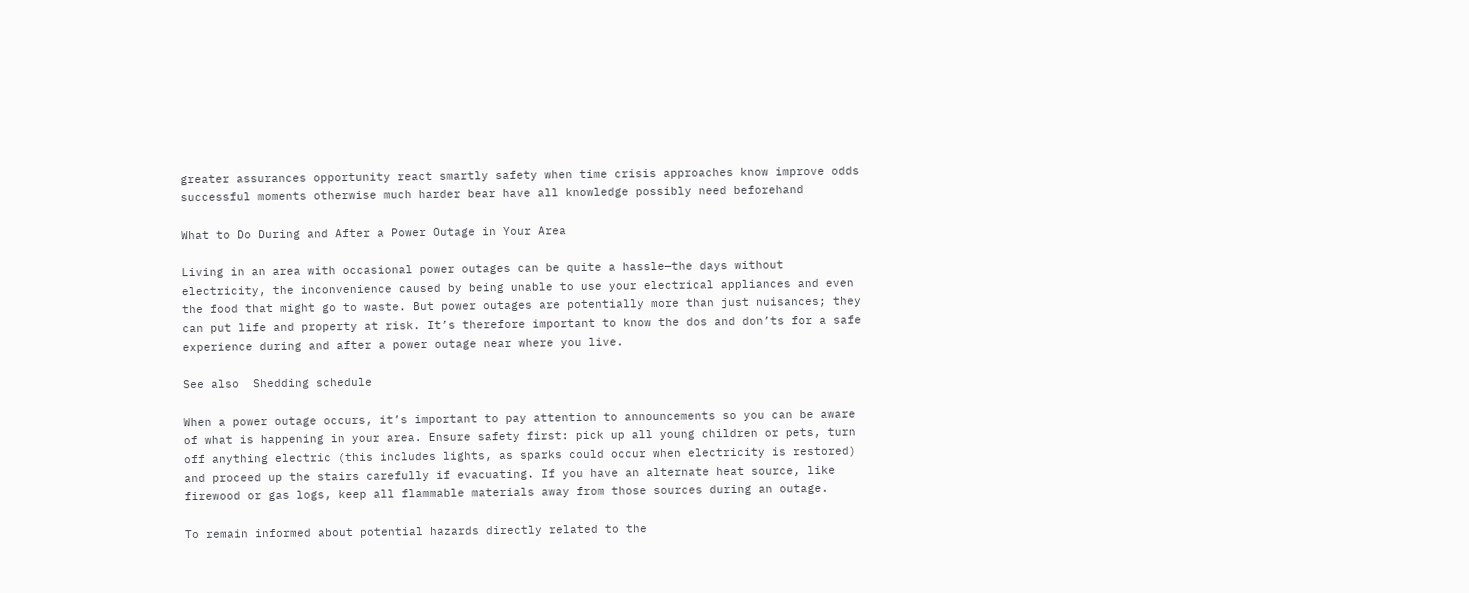greater assurances opportunity react smartly safety when time crisis approaches know improve odds successful moments otherwise much harder bear have all knowledge possibly need beforehand

What to Do During and After a Power Outage in Your Area

Living in an area with occasional power outages can be quite a hassle—the days without electricity, the inconvenience caused by being unable to use your electrical appliances and even the food that might go to waste. But power outages are potentially more than just nuisances; they can put life and property at risk. It’s therefore important to know the dos and don’ts for a safe experience during and after a power outage near where you live.

See also  Shedding schedule

When a power outage occurs, it’s important to pay attention to announcements so you can be aware of what is happening in your area. Ensure safety first: pick up all young children or pets, turn off anything electric (this includes lights, as sparks could occur when electricity is restored) and proceed up the stairs carefully if evacuating. If you have an alternate heat source, like firewood or gas logs, keep all flammable materials away from those sources during an outage.

To remain informed about potential hazards directly related to the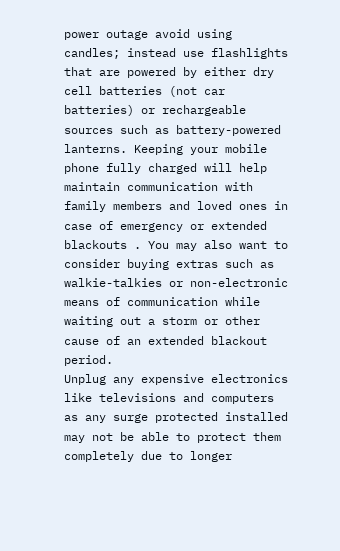power outage avoid using candles; instead use flashlights that are powered by either dry cell batteries (not car batteries) or rechargeable sources such as battery-powered lanterns. Keeping your mobile phone fully charged will help maintain communication with family members and loved ones in case of emergency or extended blackouts . You may also want to consider buying extras such as walkie-talkies or non-electronic means of communication while waiting out a storm or other cause of an extended blackout period.
Unplug any expensive electronics like televisions and computers as any surge protected installed may not be able to protect them completely due to longer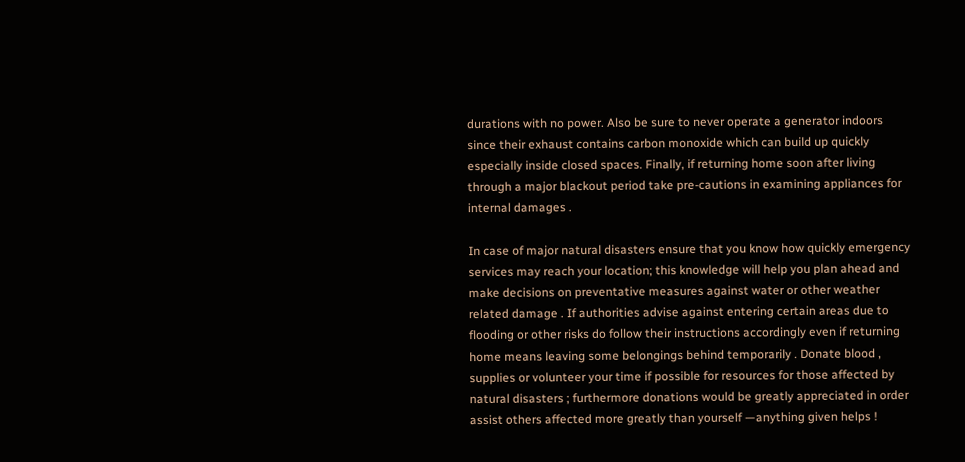durations with no power. Also be sure to never operate a generator indoors since their exhaust contains carbon monoxide which can build up quickly especially inside closed spaces. Finally, if returning home soon after living through a major blackout period take pre-cautions in examining appliances for internal damages .

In case of major natural disasters ensure that you know how quickly emergency services may reach your location; this knowledge will help you plan ahead and make decisions on preventative measures against water or other weather related damage . If authorities advise against entering certain areas due to flooding or other risks do follow their instructions accordingly even if returning home means leaving some belongings behind temporarily . Donate blood , supplies or volunteer your time if possible for resources for those affected by natural disasters ; furthermore donations would be greatly appreciated in order assist others affected more greatly than yourself —anything given helps !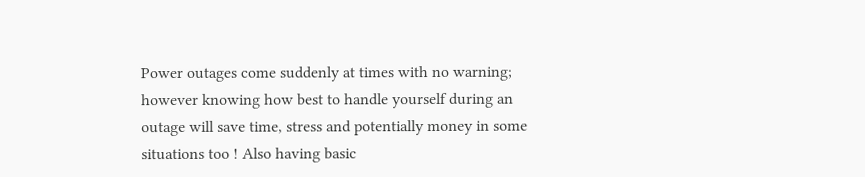Power outages come suddenly at times with no warning; however knowing how best to handle yourself during an outage will save time, stress and potentially money in some situations too ! Also having basic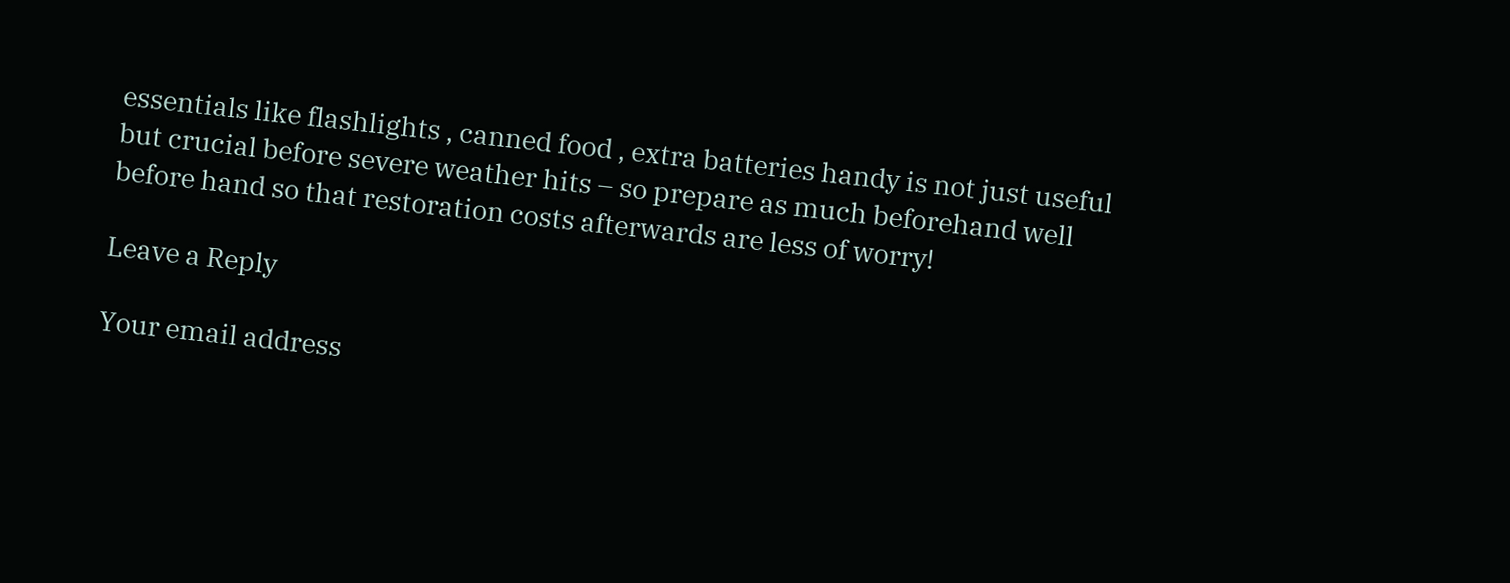essentials like flashlights , canned food , extra batteries handy is not just useful but crucial before severe weather hits – so prepare as much beforehand well before hand so that restoration costs afterwards are less of worry!

Leave a Reply

Your email address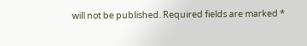will not be published. Required fields are marked *